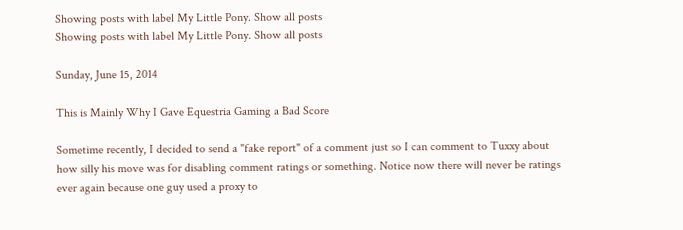Showing posts with label My Little Pony. Show all posts
Showing posts with label My Little Pony. Show all posts

Sunday, June 15, 2014

This is Mainly Why I Gave Equestria Gaming a Bad Score

Sometime recently, I decided to send a "fake report" of a comment just so I can comment to Tuxxy about how silly his move was for disabling comment ratings or something. Notice now there will never be ratings ever again because one guy used a proxy to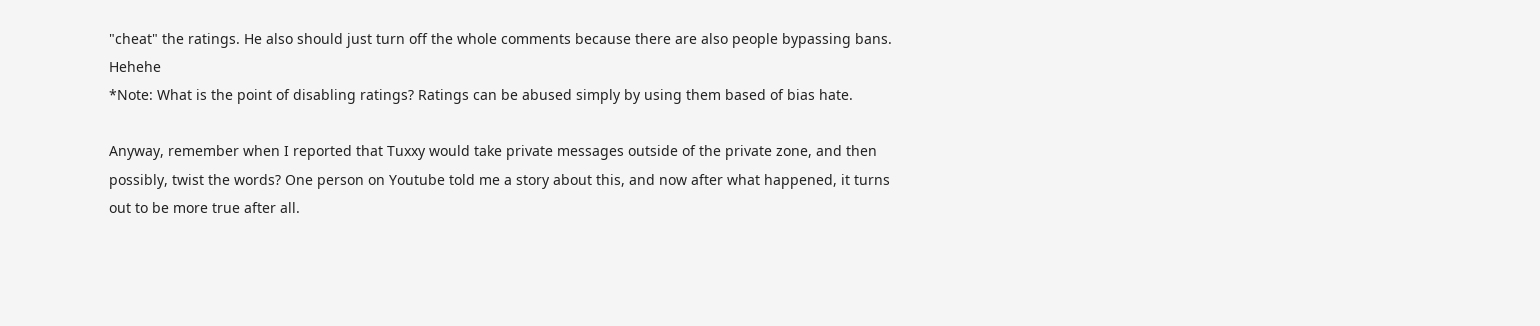"cheat" the ratings. He also should just turn off the whole comments because there are also people bypassing bans. Hehehe
*Note: What is the point of disabling ratings? Ratings can be abused simply by using them based of bias hate.

Anyway, remember when I reported that Tuxxy would take private messages outside of the private zone, and then possibly, twist the words? One person on Youtube told me a story about this, and now after what happened, it turns out to be more true after all.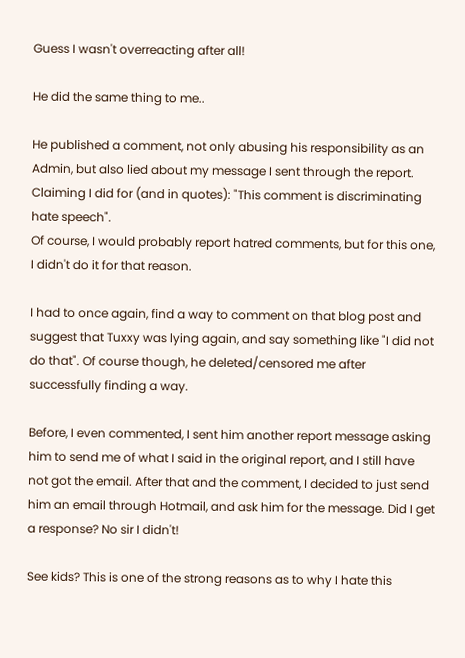Guess I wasn't overreacting after all!

He did the same thing to me..

He published a comment, not only abusing his responsibility as an Admin, but also lied about my message I sent through the report. Claiming I did for (and in quotes): "This comment is discriminating hate speech".
Of course, I would probably report hatred comments, but for this one, I didn't do it for that reason.

I had to once again, find a way to comment on that blog post and suggest that Tuxxy was lying again, and say something like "I did not do that". Of course though, he deleted/censored me after successfully finding a way.

Before, I even commented, I sent him another report message asking him to send me of what I said in the original report, and I still have not got the email. After that and the comment, I decided to just send him an email through Hotmail, and ask him for the message. Did I get a response? No sir I didn't!

See kids? This is one of the strong reasons as to why I hate this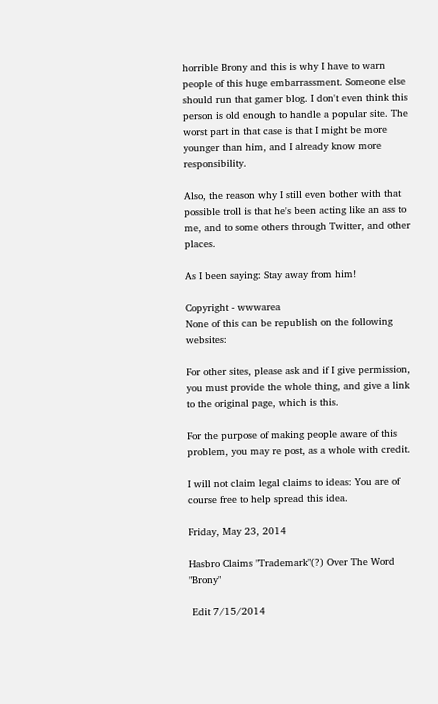horrible Brony and this is why I have to warn people of this huge embarrassment. Someone else should run that gamer blog. I don't even think this person is old enough to handle a popular site. The worst part in that case is that I might be more younger than him, and I already know more responsibility.

Also, the reason why I still even bother with that possible troll is that he's been acting like an ass to me, and to some others through Twitter, and other places.

As I been saying: Stay away from him!

Copyright - wwwarea
None of this can be republish on the following websites:

For other sites, please ask and if I give permission, you must provide the whole thing, and give a link to the original page, which is this.

For the purpose of making people aware of this problem, you may re post, as a whole with credit.

I will not claim legal claims to ideas: You are of course free to help spread this idea.

Friday, May 23, 2014

Hasbro Claims "Trademark"(?) Over The Word "Brony"

 Edit 7/15/2014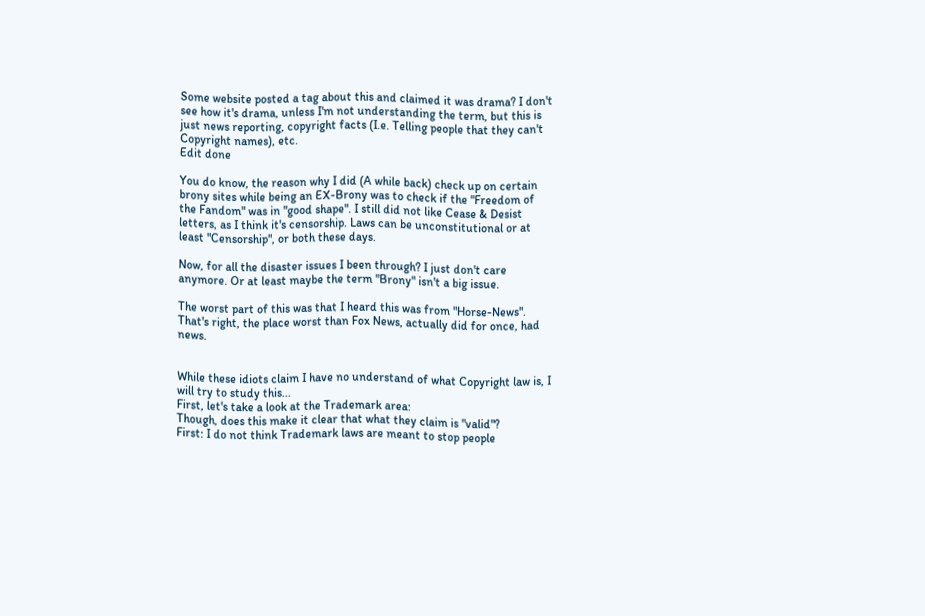Some website posted a tag about this and claimed it was drama? I don't see how it's drama, unless I'm not understanding the term, but this is just news reporting, copyright facts (I.e. Telling people that they can't Copyright names), etc.
Edit done

You do know, the reason why I did (A while back) check up on certain brony sites while being an EX-Brony was to check if the "Freedom of the Fandom" was in "good shape". I still did not like Cease & Desist letters, as I think it's censorship. Laws can be unconstitutional or at least "Censorship", or both these days.

Now, for all the disaster issues I been through? I just don't care anymore. Or at least maybe the term "Brony" isn't a big issue.

The worst part of this was that I heard this was from "Horse-News". That's right, the place worst than Fox News, actually did for once, had news.


While these idiots claim I have no understand of what Copyright law is, I will try to study this...
First, let's take a look at the Trademark area:
Though, does this make it clear that what they claim is "valid"?
First: I do not think Trademark laws are meant to stop people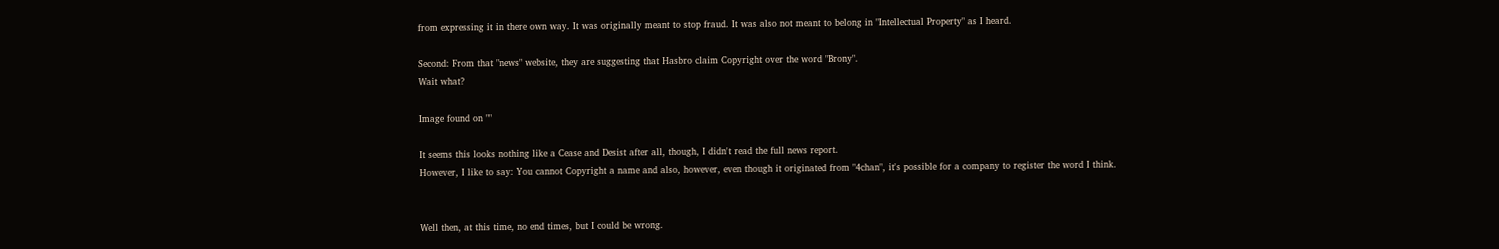from expressing it in there own way. It was originally meant to stop fraud. It was also not meant to belong in "Intellectual Property" as I heard.

Second: From that "news" website, they are suggesting that Hasbro claim Copyright over the word "Brony".
Wait what?

Image found on ""

It seems this looks nothing like a Cease and Desist after all, though, I didn't read the full news report.
However, I like to say: You cannot Copyright a name and also, however, even though it originated from "4chan", it's possible for a company to register the word I think.


Well then, at this time, no end times, but I could be wrong.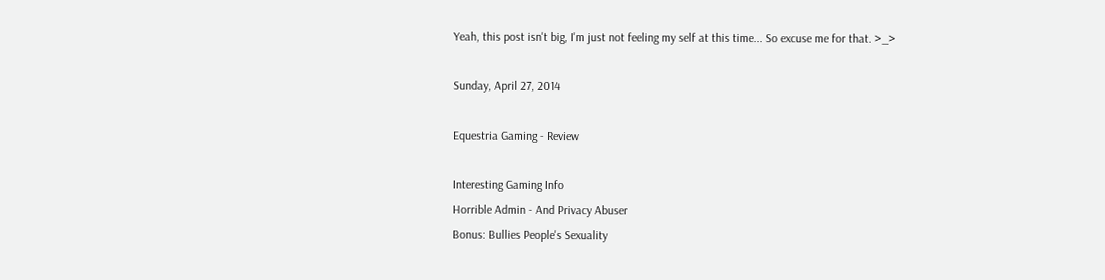Yeah, this post isn't big, I'm just not feeling my self at this time... So excuse me for that. >_>

Sunday, April 27, 2014

Equestria Gaming - Review

Interesting Gaming Info
Horrible Admin - And Privacy Abuser
Bonus: Bullies People's Sexuality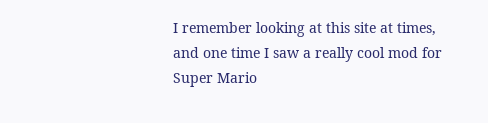I remember looking at this site at times, and one time I saw a really cool mod for Super Mario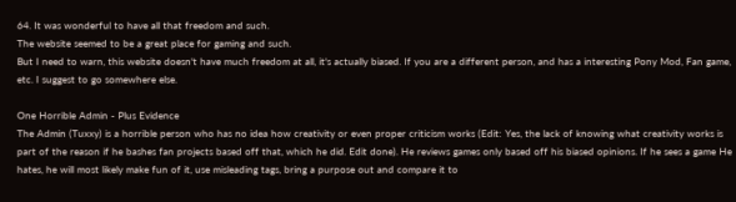64. It was wonderful to have all that freedom and such.
The website seemed to be a great place for gaming and such.
But I need to warn, this website doesn't have much freedom at all, it's actually biased. If you are a different person, and has a interesting Pony Mod, Fan game, etc. I suggest to go somewhere else.

One Horrible Admin - Plus Evidence
The Admin (Tuxxy) is a horrible person who has no idea how creativity or even proper criticism works (Edit: Yes, the lack of knowing what creativity works is part of the reason if he bashes fan projects based off that, which he did. Edit done). He reviews games only based off his biased opinions. If he sees a game He hates, he will most likely make fun of it, use misleading tags, bring a purpose out and compare it to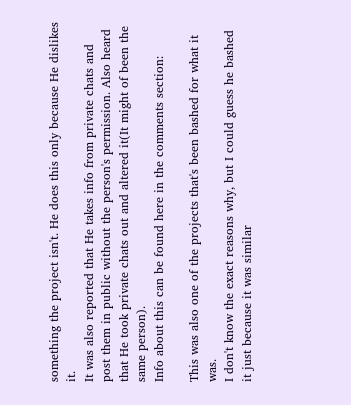something the project isn't. He does this only because He dislikes it.
It was also reported that He takes info from private chats and post them in public without the person's permission. Also heard that He took private chats out and altered it(It might of been the same person).
Info about this can be found here in the comments section:

This was also one of the projects that's been bashed for what it was.
I don't know the exact reasons why, but I could guess he bashed it just because it was similar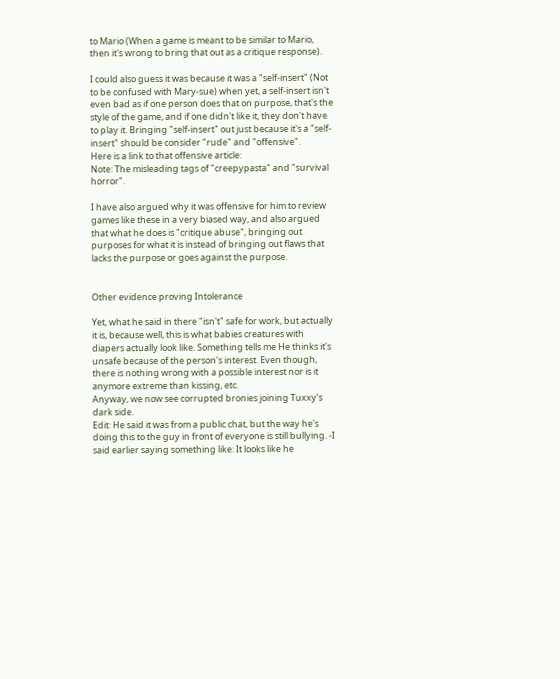to Mario (When a game is meant to be similar to Mario, then it's wrong to bring that out as a critique response).

I could also guess it was because it was a "self-insert" (Not to be confused with Mary-sue) when yet, a self-insert isn't even bad as if one person does that on purpose, that's the style of the game, and if one didn't like it, they don't have to play it. Bringing "self-insert" out just because it's a "self-insert" should be consider "rude" and "offensive".
Here is a link to that offensive article:
Note: The misleading tags of "creepypasta" and "survival horror".

I have also argued why it was offensive for him to review games like these in a very biased way, and also argued that what he does is "critique abuse", bringing out purposes for what it is instead of bringing out flaws that lacks the purpose or goes against the purpose.


Other evidence proving Intolerance

Yet, what he said in there "isn't" safe for work, but actually it is, because well, this is what babies creatures with diapers actually look like. Something tells me He thinks it's unsafe because of the person's interest. Even though, there is nothing wrong with a possible interest nor is it anymore extreme than kissing, etc.
Anyway, we now see corrupted bronies joining Tuxxy's dark side.
Edit: He said it was from a public chat, but the way he's doing this to the guy in front of everyone is still bullying. -I said earlier saying something like: It looks like he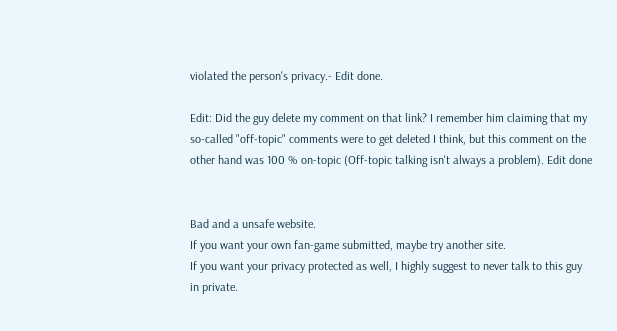violated the person's privacy.- Edit done.

Edit: Did the guy delete my comment on that link? I remember him claiming that my so-called "off-topic" comments were to get deleted I think, but this comment on the other hand was 100 % on-topic (Off-topic talking isn't always a problem). Edit done


Bad and a unsafe website.
If you want your own fan-game submitted, maybe try another site.
If you want your privacy protected as well, I highly suggest to never talk to this guy in private.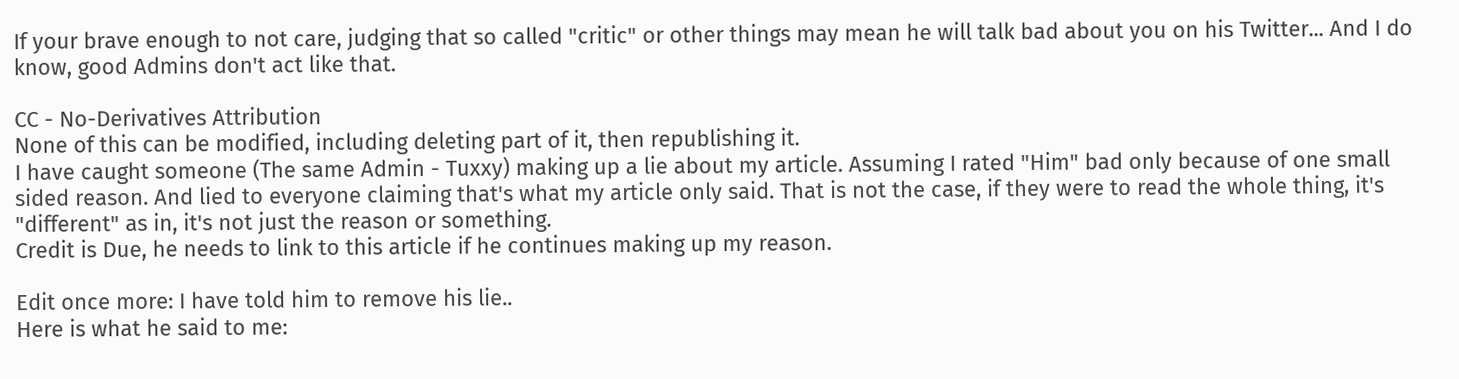If your brave enough to not care, judging that so called "critic" or other things may mean he will talk bad about you on his Twitter... And I do know, good Admins don't act like that.

CC - No-Derivatives Attribution
None of this can be modified, including deleting part of it, then republishing it.
I have caught someone (The same Admin - Tuxxy) making up a lie about my article. Assuming I rated "Him" bad only because of one small sided reason. And lied to everyone claiming that's what my article only said. That is not the case, if they were to read the whole thing, it's "different" as in, it's not just the reason or something.
Credit is Due, he needs to link to this article if he continues making up my reason.

Edit once more: I have told him to remove his lie..
Here is what he said to me: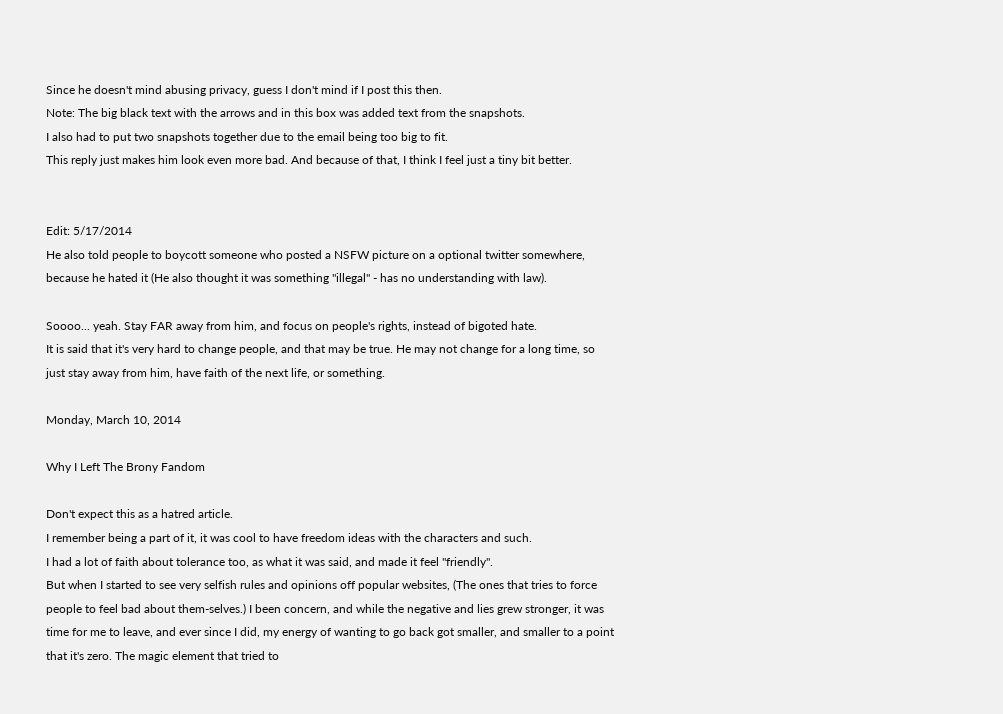Since he doesn't mind abusing privacy, guess I don't mind if I post this then.
Note: The big black text with the arrows and in this box was added text from the snapshots.
I also had to put two snapshots together due to the email being too big to fit.
This reply just makes him look even more bad. And because of that, I think I feel just a tiny bit better.


Edit: 5/17/2014
He also told people to boycott someone who posted a NSFW picture on a optional twitter somewhere, because he hated it (He also thought it was something "illegal" - has no understanding with law).

Soooo... yeah. Stay FAR away from him, and focus on people's rights, instead of bigoted hate.
It is said that it's very hard to change people, and that may be true. He may not change for a long time, so just stay away from him, have faith of the next life, or something.

Monday, March 10, 2014

Why I Left The Brony Fandom

Don't expect this as a hatred article.
I remember being a part of it, it was cool to have freedom ideas with the characters and such.
I had a lot of faith about tolerance too, as what it was said, and made it feel "friendly".
But when I started to see very selfish rules and opinions off popular websites, (The ones that tries to force people to feel bad about them-selves.) I been concern, and while the negative and lies grew stronger, it was time for me to leave, and ever since I did, my energy of wanting to go back got smaller, and smaller to a point that it's zero. The magic element that tried to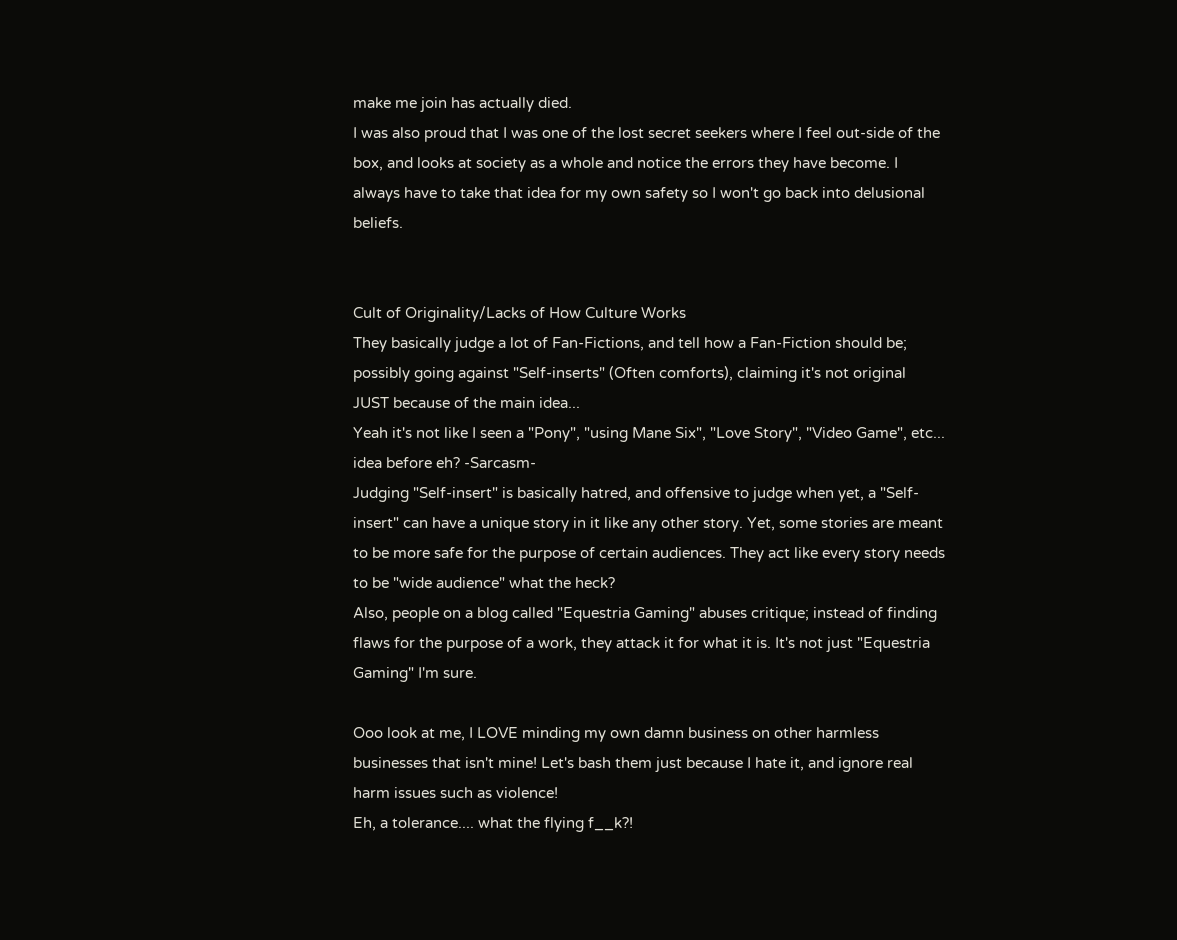make me join has actually died.
I was also proud that I was one of the lost secret seekers where I feel out-side of the box, and looks at society as a whole and notice the errors they have become. I always have to take that idea for my own safety so I won't go back into delusional beliefs.


Cult of Originality/Lacks of How Culture Works
They basically judge a lot of Fan-Fictions, and tell how a Fan-Fiction should be; possibly going against "Self-inserts" (Often comforts), claiming it's not original JUST because of the main idea...
Yeah it's not like I seen a "Pony", "using Mane Six", "Love Story", "Video Game", etc... idea before eh? -Sarcasm-
Judging "Self-insert" is basically hatred, and offensive to judge when yet, a "Self-insert" can have a unique story in it like any other story. Yet, some stories are meant to be more safe for the purpose of certain audiences. They act like every story needs to be "wide audience" what the heck?
Also, people on a blog called "Equestria Gaming" abuses critique; instead of finding flaws for the purpose of a work, they attack it for what it is. It's not just "Equestria Gaming" I'm sure.

Ooo look at me, I LOVE minding my own damn business on other harmless businesses that isn't mine! Let's bash them just because I hate it, and ignore real harm issues such as violence!
Eh, a tolerance.... what the flying f__k?!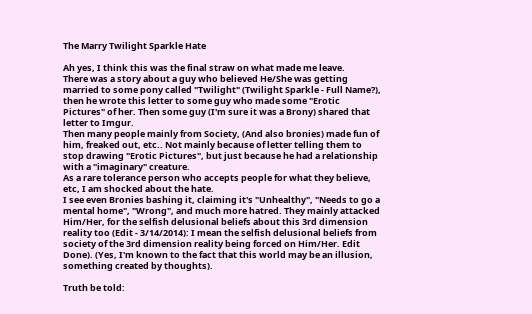The Marry Twilight Sparkle Hate

Ah yes, I think this was the final straw on what made me leave.
There was a story about a guy who believed He/She was getting married to some pony called "Twilight" (Twilight Sparkle - Full Name?), then he wrote this letter to some guy who made some "Erotic Pictures" of her. Then some guy (I'm sure it was a Brony) shared that letter to Imgur.
Then many people mainly from Society, (And also bronies) made fun of him, freaked out, etc.. Not mainly because of letter telling them to stop drawing "Erotic Pictures", but just because he had a relationship with a "imaginary" creature.
As a rare tolerance person who accepts people for what they believe, etc, I am shocked about the hate.
I see even Bronies bashing it, claiming it's "Unhealthy", "Needs to go a mental home", "Wrong", and much more hatred. They mainly attacked Him/Her, for the selfish delusional beliefs about this 3rd dimension reality too (Edit - 3/14/2014): I mean the selfish delusional beliefs from society of the 3rd dimension reality being forced on Him/Her. Edit Done). (Yes, I'm known to the fact that this world may be an illusion, something created by thoughts).

Truth be told: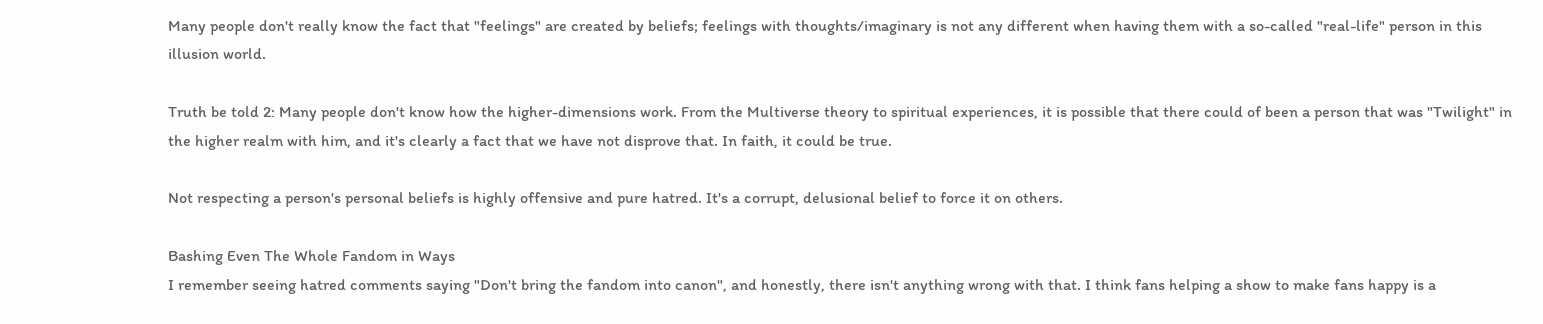Many people don't really know the fact that "feelings" are created by beliefs; feelings with thoughts/imaginary is not any different when having them with a so-called "real-life" person in this illusion world.

Truth be told 2: Many people don't know how the higher-dimensions work. From the Multiverse theory to spiritual experiences, it is possible that there could of been a person that was "Twilight" in the higher realm with him, and it's clearly a fact that we have not disprove that. In faith, it could be true.

Not respecting a person's personal beliefs is highly offensive and pure hatred. It's a corrupt, delusional belief to force it on others.

Bashing Even The Whole Fandom in Ways
I remember seeing hatred comments saying "Don't bring the fandom into canon", and honestly, there isn't anything wrong with that. I think fans helping a show to make fans happy is a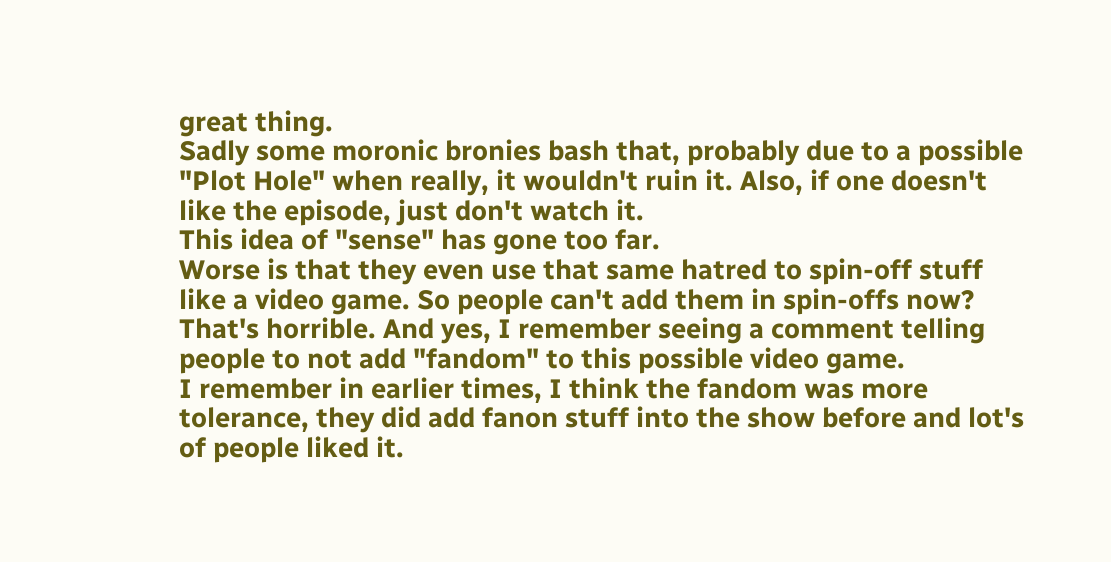great thing.
Sadly some moronic bronies bash that, probably due to a possible "Plot Hole" when really, it wouldn't ruin it. Also, if one doesn't like the episode, just don't watch it.
This idea of "sense" has gone too far.
Worse is that they even use that same hatred to spin-off stuff like a video game. So people can't add them in spin-offs now? That's horrible. And yes, I remember seeing a comment telling people to not add "fandom" to this possible video game.
I remember in earlier times, I think the fandom was more tolerance, they did add fanon stuff into the show before and lot's of people liked it.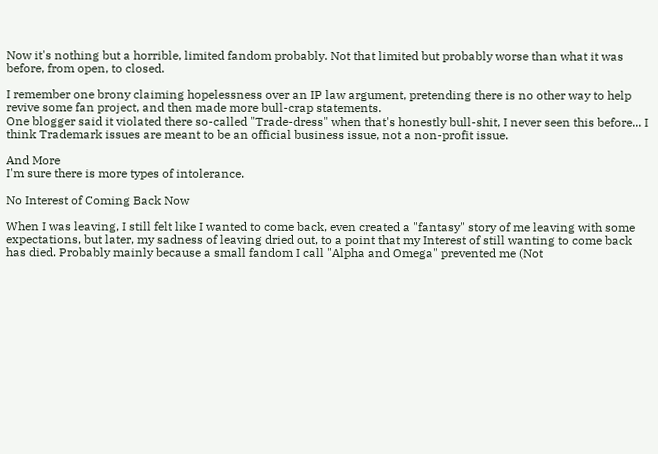Now it's nothing but a horrible, limited fandom probably. Not that limited but probably worse than what it was before, from open, to closed.

I remember one brony claiming hopelessness over an IP law argument, pretending there is no other way to help revive some fan project, and then made more bull-crap statements.
One blogger said it violated there so-called "Trade-dress" when that's honestly bull-shit, I never seen this before... I think Trademark issues are meant to be an official business issue, not a non-profit issue.

And More
I'm sure there is more types of intolerance.

No Interest of Coming Back Now

When I was leaving, I still felt like I wanted to come back, even created a "fantasy" story of me leaving with some expectations, but later, my sadness of leaving dried out, to a point that my Interest of still wanting to come back has died. Probably mainly because a small fandom I call "Alpha and Omega" prevented me (Not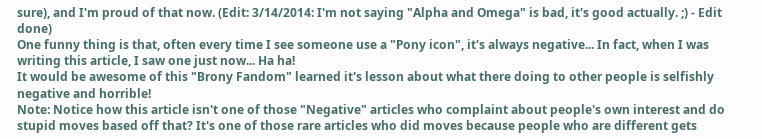sure), and I'm proud of that now. (Edit: 3/14/2014: I'm not saying "Alpha and Omega" is bad, it's good actually. ;) - Edit done)
One funny thing is that, often every time I see someone use a "Pony icon", it's always negative... In fact, when I was writing this article, I saw one just now... Ha ha!
It would be awesome of this "Brony Fandom" learned it's lesson about what there doing to other people is selfishly negative and horrible!
Note: Notice how this article isn't one of those "Negative" articles who complaint about people's own interest and do stupid moves based off that? It's one of those rare articles who did moves because people who are different gets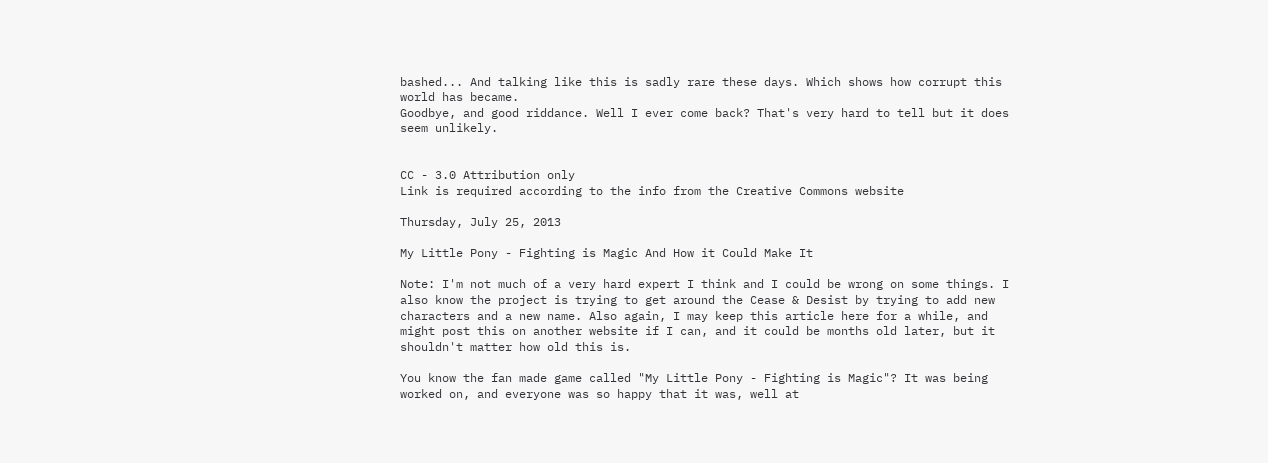bashed... And talking like this is sadly rare these days. Which shows how corrupt this world has became.
Goodbye, and good riddance. Well I ever come back? That's very hard to tell but it does seem unlikely.


CC - 3.0 Attribution only
Link is required according to the info from the Creative Commons website

Thursday, July 25, 2013

My Little Pony - Fighting is Magic And How it Could Make It

Note: I'm not much of a very hard expert I think and I could be wrong on some things. I also know the project is trying to get around the Cease & Desist by trying to add new characters and a new name. Also again, I may keep this article here for a while, and might post this on another website if I can, and it could be months old later, but it shouldn't matter how old this is.

You know the fan made game called "My Little Pony - Fighting is Magic"? It was being worked on, and everyone was so happy that it was, well at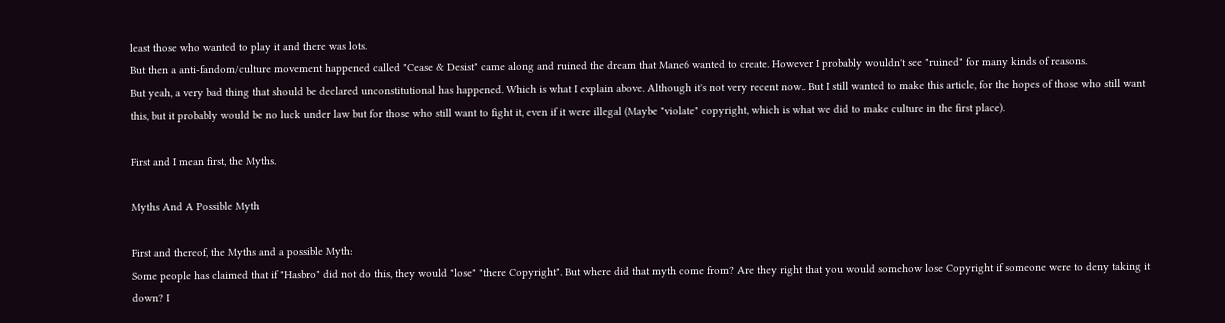least those who wanted to play it and there was lots.
But then a anti-fandom/culture movement happened called "Cease & Desist" came along and ruined the dream that Mane6 wanted to create. However I probably wouldn't see "ruined" for many kinds of reasons.
But yeah, a very bad thing that should be declared unconstitutional has happened. Which is what I explain above. Although it's not very recent now.. But I still wanted to make this article, for the hopes of those who still want this, but it probably would be no luck under law but for those who still want to fight it, even if it were illegal (Maybe "violate" copyright, which is what we did to make culture in the first place).

First and I mean first, the Myths.

Myths And A Possible Myth

First and thereof, the Myths and a possible Myth:
Some people has claimed that if "Hasbro" did not do this, they would "lose" "there Copyright". But where did that myth come from? Are they right that you would somehow lose Copyright if someone were to deny taking it down? I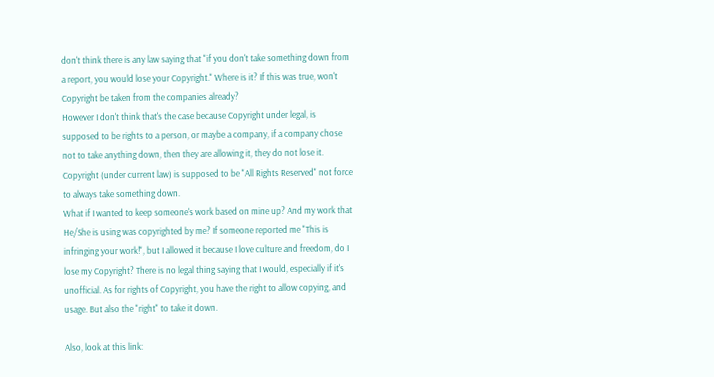don't think there is any law saying that "if you don't take something down from a report, you would lose your Copyright." Where is it? If this was true, won't Copyright be taken from the companies already?
However I don't think that's the case because Copyright under legal, is supposed to be rights to a person, or maybe a company, if a company chose not to take anything down, then they are allowing it, they do not lose it. Copyright (under current law) is supposed to be "All Rights Reserved" not force to always take something down.
What if I wanted to keep someone's work based on mine up? And my work that He/She is using was copyrighted by me? If someone reported me "This is infringing your work!", but I allowed it because I love culture and freedom, do I lose my Copyright? There is no legal thing saying that I would, especially if it's unofficial. As for rights of Copyright, you have the right to allow copying, and usage. But also the "right" to take it down.

Also, look at this link: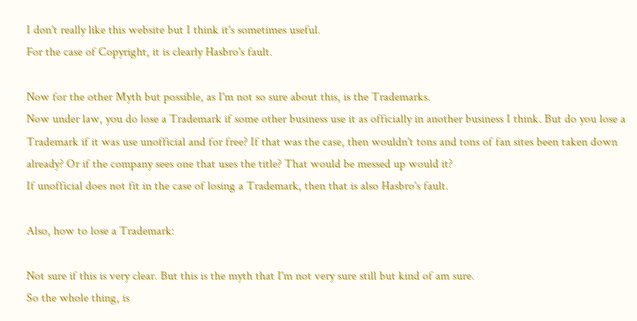I don't really like this website but I think it's sometimes useful.
For the case of Copyright, it is clearly Hasbro's fault.

Now for the other Myth but possible, as I'm not so sure about this, is the Trademarks.
Now under law, you do lose a Trademark if some other business use it as officially in another business I think. But do you lose a Trademark if it was use unofficial and for free? If that was the case, then wouldn't tons and tons of fan sites been taken down already? Or if the company sees one that uses the title? That would be messed up would it?
If unofficial does not fit in the case of losing a Trademark, then that is also Hasbro's fault.

Also, how to lose a Trademark:

Not sure if this is very clear. But this is the myth that I'm not very sure still but kind of am sure.
So the whole thing, is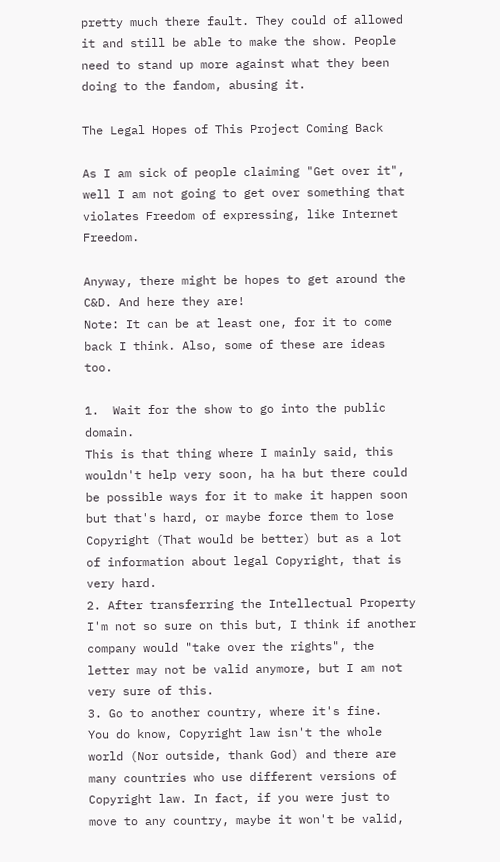pretty much there fault. They could of allowed it and still be able to make the show. People need to stand up more against what they been doing to the fandom, abusing it.

The Legal Hopes of This Project Coming Back

As I am sick of people claiming "Get over it", well I am not going to get over something that violates Freedom of expressing, like Internet Freedom.

Anyway, there might be hopes to get around the C&D. And here they are!
Note: It can be at least one, for it to come back I think. Also, some of these are ideas too.

1.  Wait for the show to go into the public domain.
This is that thing where I mainly said, this wouldn't help very soon, ha ha but there could be possible ways for it to make it happen soon but that's hard, or maybe force them to lose Copyright (That would be better) but as a lot of information about legal Copyright, that is very hard.
2. After transferring the Intellectual Property
I'm not so sure on this but, I think if another company would "take over the rights", the letter may not be valid anymore, but I am not very sure of this.
3. Go to another country, where it's fine.
You do know, Copyright law isn't the whole world (Nor outside, thank God) and there are many countries who use different versions of Copyright law. In fact, if you were just to move to any country, maybe it won't be valid,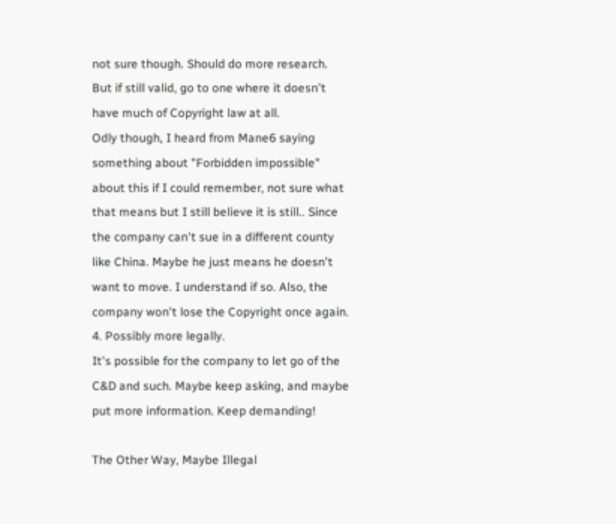not sure though. Should do more research. But if still valid, go to one where it doesn't have much of Copyright law at all.
Odly though, I heard from Mane6 saying something about "Forbidden impossible" about this if I could remember, not sure what that means but I still believe it is still.. Since the company can't sue in a different county like China. Maybe he just means he doesn't want to move. I understand if so. Also, the company won't lose the Copyright once again.
4. Possibly more legally.
It's possible for the company to let go of the C&D and such. Maybe keep asking, and maybe put more information. Keep demanding!

The Other Way, Maybe Illegal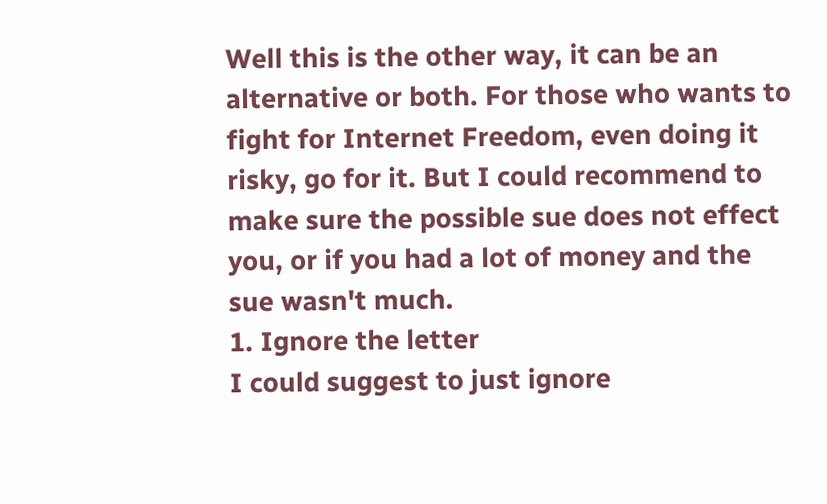Well this is the other way, it can be an alternative or both. For those who wants to fight for Internet Freedom, even doing it risky, go for it. But I could recommend to make sure the possible sue does not effect you, or if you had a lot of money and the sue wasn't much.
1. Ignore the letter
I could suggest to just ignore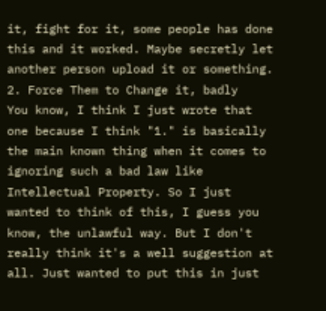it, fight for it, some people has done this and it worked. Maybe secretly let another person upload it or something.
2. Force Them to Change it, badly
You know, I think I just wrote that one because I think "1." is basically the main known thing when it comes to ignoring such a bad law like Intellectual Property. So I just wanted to think of this, I guess you know, the unlawful way. But I don't really think it's a well suggestion at all. Just wanted to put this in just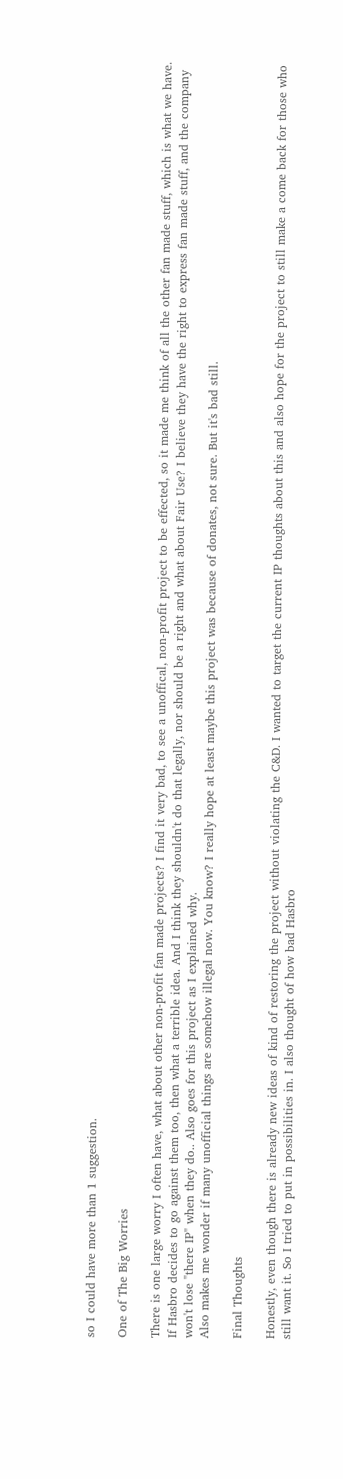so I could have more than 1 suggestion.

One of The Big Worries

There is one large worry I often have, what about other non-profit fan made projects? I find it very bad, to see a unoffical, non-profit project to be effected, so it made me think of all the other fan made stuff, which is what we have. If Hasbro decides to go against them too, then what a terrible idea. And I think they shouldn't do that legally, nor should be a right and what about Fair Use? I believe they have the right to express fan made stuff, and the company won't lose "there IP" when they do.. Also goes for this project as I explained why.
Also makes me wonder if many unofficial things are somehow illegal now. You know? I really hope at least maybe this project was because of donates, not sure. But it's bad still.

Final Thoughts

Honestly, even though there is already new ideas of kind of restoring the project without violating the C&D. I wanted to target the current IP thoughts about this and also hope for the project to still make a come back for those who still want it. So I tried to put in possibilities in. I also thought of how bad Hasbro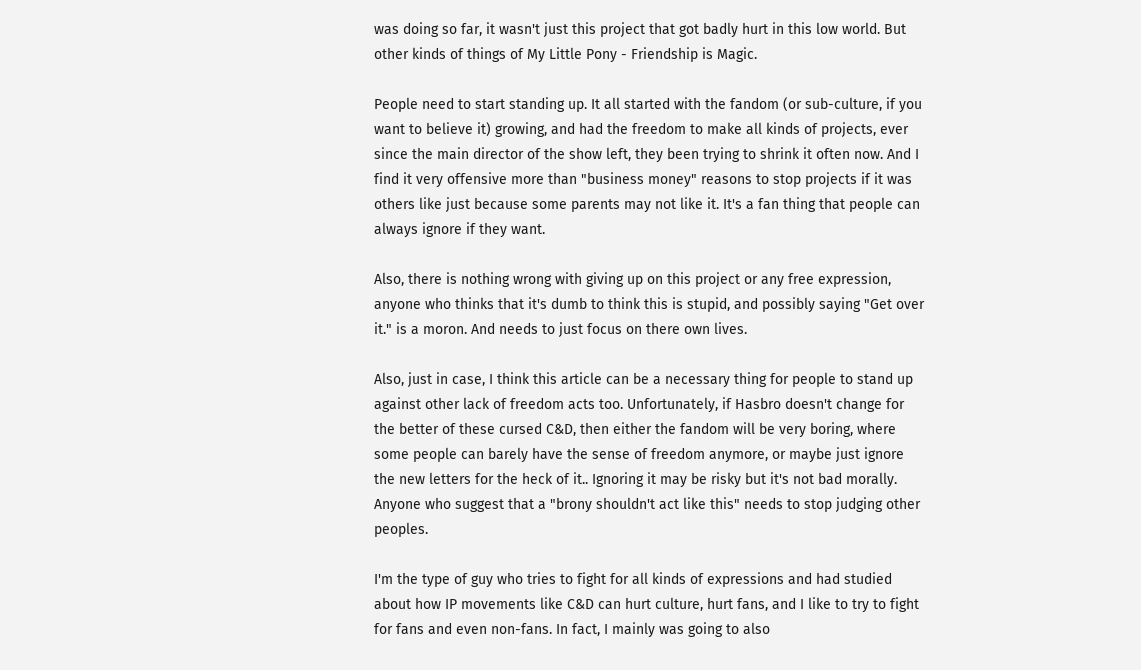was doing so far, it wasn't just this project that got badly hurt in this low world. But other kinds of things of My Little Pony - Friendship is Magic.

People need to start standing up. It all started with the fandom (or sub-culture, if you want to believe it) growing, and had the freedom to make all kinds of projects, ever since the main director of the show left, they been trying to shrink it often now. And I find it very offensive more than "business money" reasons to stop projects if it was others like just because some parents may not like it. It's a fan thing that people can always ignore if they want.

Also, there is nothing wrong with giving up on this project or any free expression, anyone who thinks that it's dumb to think this is stupid, and possibly saying "Get over it." is a moron. And needs to just focus on there own lives.

Also, just in case, I think this article can be a necessary thing for people to stand up against other lack of freedom acts too. Unfortunately, if Hasbro doesn't change for the better of these cursed C&D, then either the fandom will be very boring, where some people can barely have the sense of freedom anymore, or maybe just ignore the new letters for the heck of it.. Ignoring it may be risky but it's not bad morally. Anyone who suggest that a "brony shouldn't act like this" needs to stop judging other peoples.

I'm the type of guy who tries to fight for all kinds of expressions and had studied about how IP movements like C&D can hurt culture, hurt fans, and I like to try to fight for fans and even non-fans. In fact, I mainly was going to also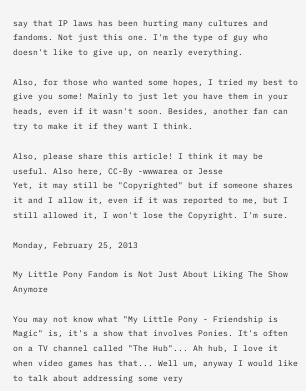say that IP laws has been hurting many cultures and fandoms. Not just this one. I'm the type of guy who doesn't like to give up, on nearly everything.

Also, for those who wanted some hopes, I tried my best to give you some! Mainly to just let you have them in your heads, even if it wasn't soon. Besides, another fan can try to make it if they want I think.

Also, please share this article! I think it may be useful. Also here, CC-By -wwwarea or Jesse
Yet, it may still be "Copyrighted" but if someone shares it and I allow it, even if it was reported to me, but I still allowed it, I won't lose the Copyright. I'm sure.

Monday, February 25, 2013

My Little Pony Fandom is Not Just About Liking The Show Anymore

You may not know what "My Little Pony - Friendship is Magic" is, it's a show that involves Ponies. It's often on a TV channel called "The Hub"... Ah hub, I love it when video games has that... Well um, anyway I would like to talk about addressing some very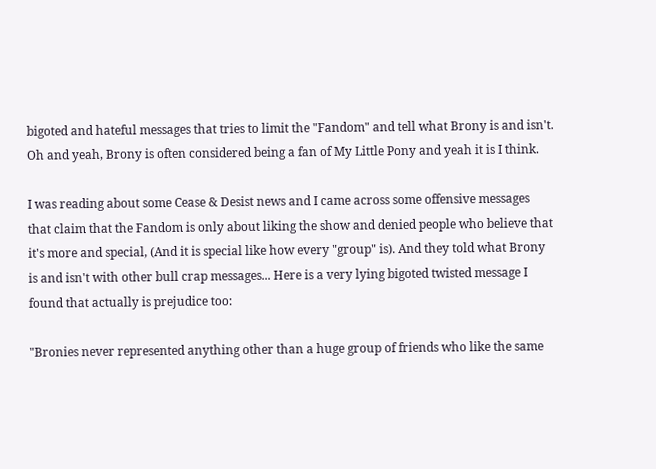bigoted and hateful messages that tries to limit the "Fandom" and tell what Brony is and isn't. Oh and yeah, Brony is often considered being a fan of My Little Pony and yeah it is I think.

I was reading about some Cease & Desist news and I came across some offensive messages that claim that the Fandom is only about liking the show and denied people who believe that it's more and special, (And it is special like how every "group" is). And they told what Brony is and isn't with other bull crap messages... Here is a very lying bigoted twisted message I found that actually is prejudice too:

"Bronies never represented anything other than a huge group of friends who like the same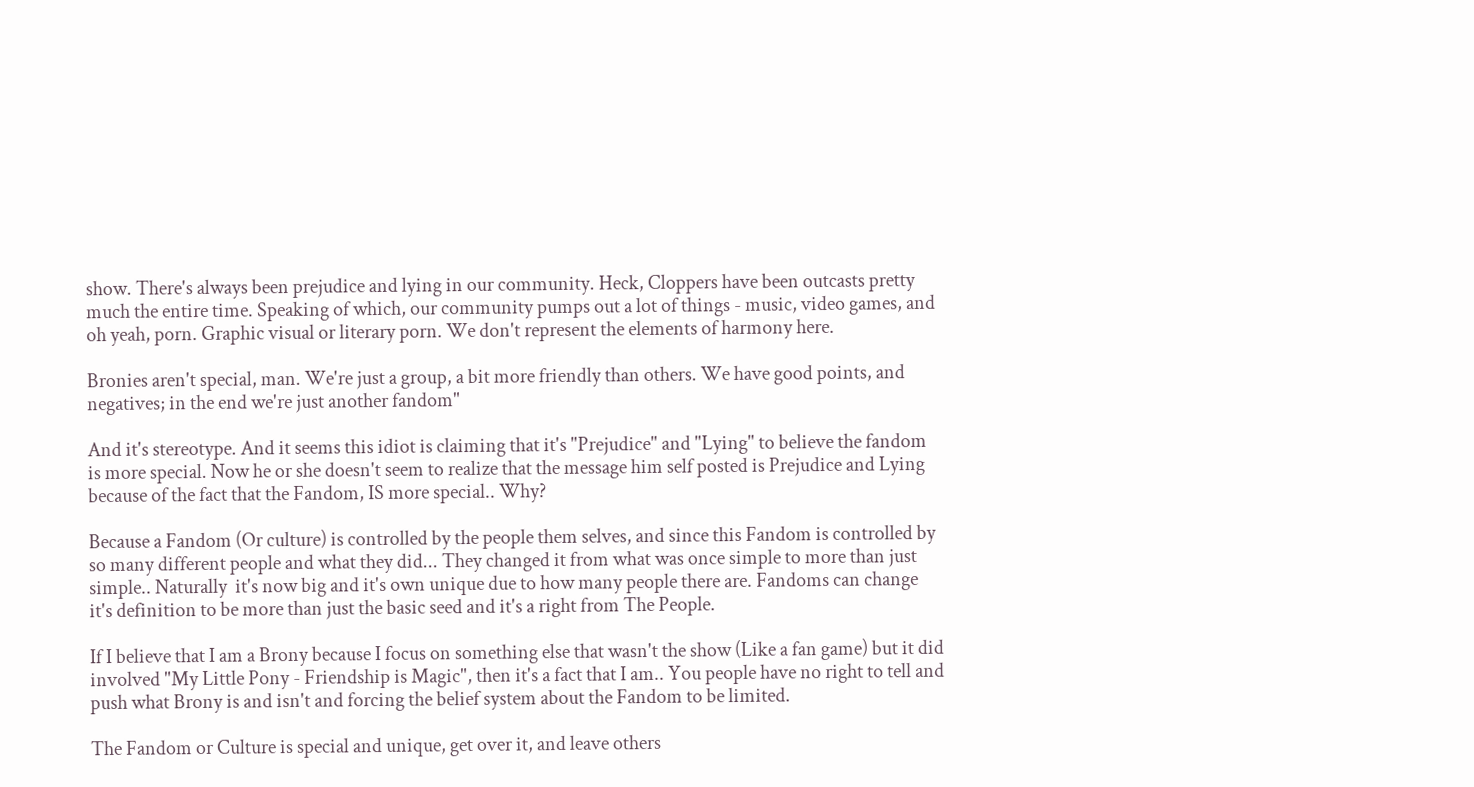show. There's always been prejudice and lying in our community. Heck, Cloppers have been outcasts pretty much the entire time. Speaking of which, our community pumps out a lot of things - music, video games, and oh yeah, porn. Graphic visual or literary porn. We don't represent the elements of harmony here.

Bronies aren't special, man. We're just a group, a bit more friendly than others. We have good points, and negatives; in the end we're just another fandom"

And it's stereotype. And it seems this idiot is claiming that it's "Prejudice" and "Lying" to believe the fandom is more special. Now he or she doesn't seem to realize that the message him self posted is Prejudice and Lying because of the fact that the Fandom, IS more special.. Why?

Because a Fandom (Or culture) is controlled by the people them selves, and since this Fandom is controlled by so many different people and what they did... They changed it from what was once simple to more than just simple.. Naturally  it's now big and it's own unique due to how many people there are. Fandoms can change it's definition to be more than just the basic seed and it's a right from The People.

If I believe that I am a Brony because I focus on something else that wasn't the show (Like a fan game) but it did involved "My Little Pony - Friendship is Magic", then it's a fact that I am.. You people have no right to tell and push what Brony is and isn't and forcing the belief system about the Fandom to be limited.

The Fandom or Culture is special and unique, get over it, and leave others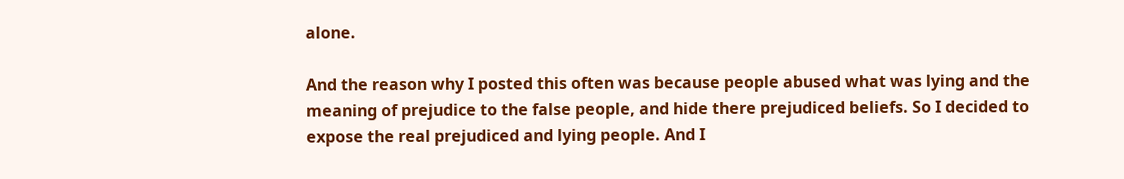alone.

And the reason why I posted this often was because people abused what was lying and the meaning of prejudice to the false people, and hide there prejudiced beliefs. So I decided to expose the real prejudiced and lying people. And I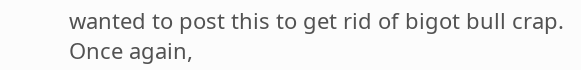wanted to post this to get rid of bigot bull crap. Once again,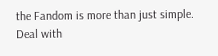the Fandom is more than just simple. Deal with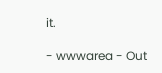it.

- wwwarea - Out